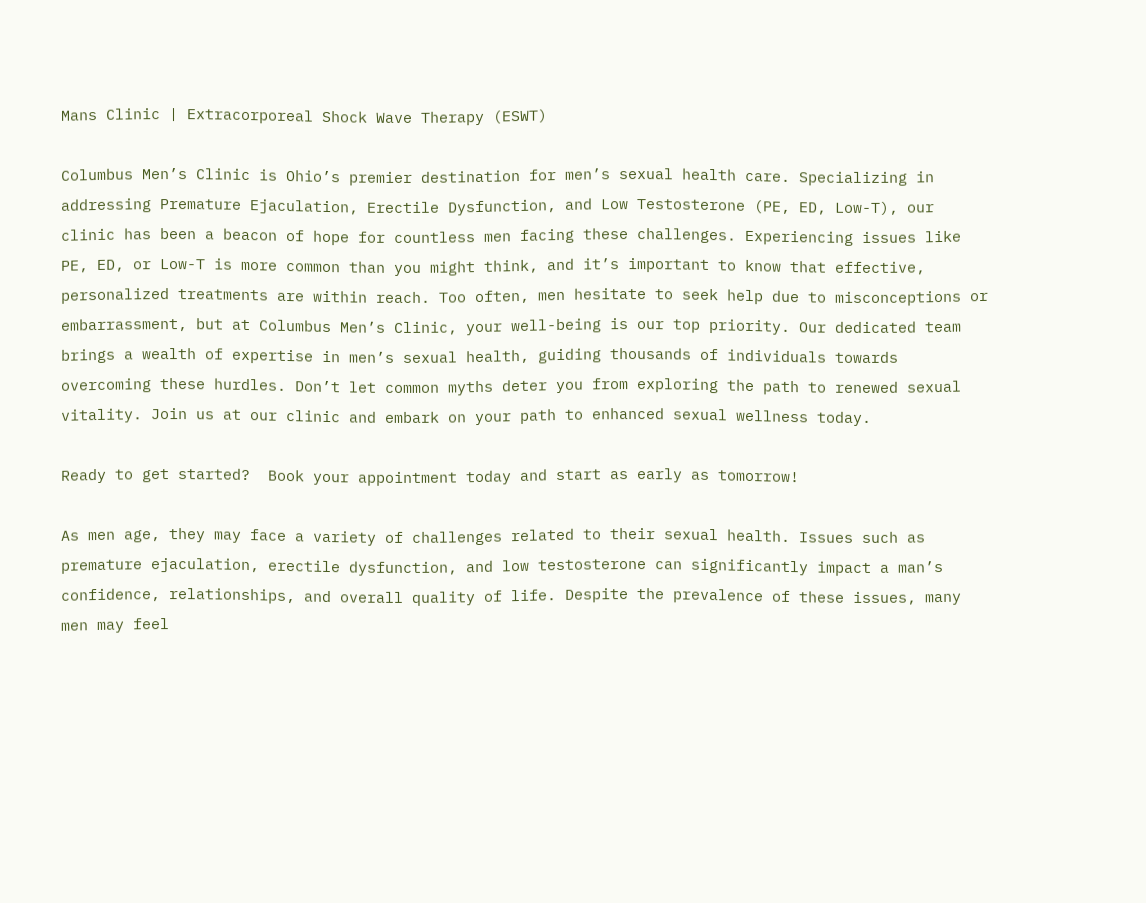Mans Clinic | Extracorporeal Shock Wave Therapy (ESWT)

Columbus Men’s Clinic is Ohio’s premier destination for men’s sexual health care. Specializing in addressing Premature Ejaculation, Erectile Dysfunction, and Low Testosterone (PE, ED, Low-T), our clinic has been a beacon of hope for countless men facing these challenges. Experiencing issues like PE, ED, or Low-T is more common than you might think, and it’s important to know that effective, personalized treatments are within reach. Too often, men hesitate to seek help due to misconceptions or embarrassment, but at Columbus Men’s Clinic, your well-being is our top priority. Our dedicated team brings a wealth of expertise in men’s sexual health, guiding thousands of individuals towards overcoming these hurdles. Don’t let common myths deter you from exploring the path to renewed sexual vitality. Join us at our clinic and embark on your path to enhanced sexual wellness today.

Ready to get started?  Book your appointment today and start as early as tomorrow!

As men age, they may face a variety of challenges related to their sexual health. Issues such as premature ejaculation, erectile dysfunction, and low testosterone can significantly impact a man’s confidence, relationships, and overall quality of life. Despite the prevalence of these issues, many men may feel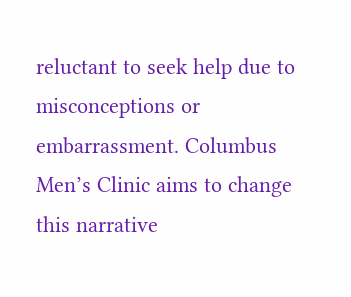reluctant to seek help due to misconceptions or embarrassment. Columbus Men’s Clinic aims to change this narrative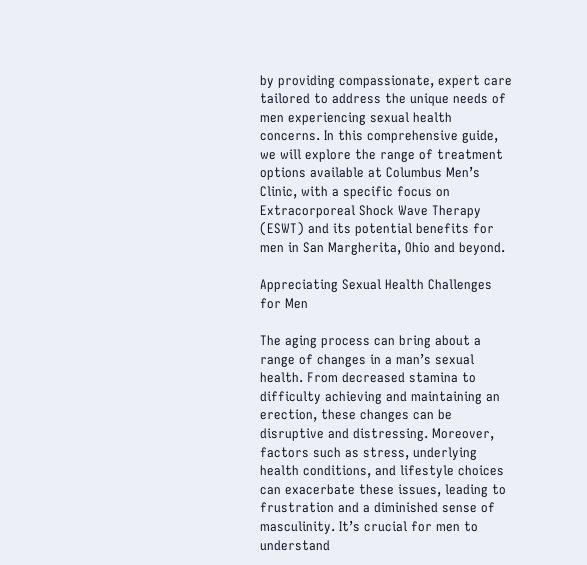by providing compassionate, expert care tailored to address the unique needs of men experiencing sexual health concerns. In this comprehensive guide, we will explore the range of treatment options available at Columbus Men’s Clinic, with a specific focus on Extracorporeal Shock Wave Therapy (ESWT) and its potential benefits for men in San Margherita, Ohio and beyond.

Appreciating Sexual Health Challenges for Men

The aging process can bring about a range of changes in a man’s sexual health. From decreased stamina to difficulty achieving and maintaining an erection, these changes can be disruptive and distressing. Moreover, factors such as stress, underlying health conditions, and lifestyle choices can exacerbate these issues, leading to frustration and a diminished sense of masculinity. It’s crucial for men to understand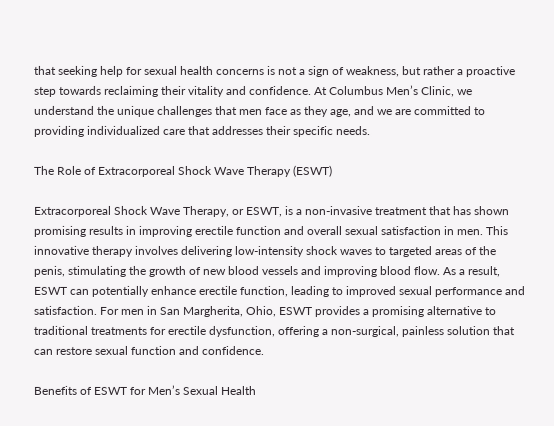that seeking help for sexual health concerns is not a sign of weakness, but rather a proactive step towards reclaiming their vitality and confidence. At Columbus Men’s Clinic, we understand the unique challenges that men face as they age, and we are committed to providing individualized care that addresses their specific needs.

The Role of Extracorporeal Shock Wave Therapy (ESWT)

Extracorporeal Shock Wave Therapy, or ESWT, is a non-invasive treatment that has shown promising results in improving erectile function and overall sexual satisfaction in men. This innovative therapy involves delivering low-intensity shock waves to targeted areas of the penis, stimulating the growth of new blood vessels and improving blood flow. As a result, ESWT can potentially enhance erectile function, leading to improved sexual performance and satisfaction. For men in San Margherita, Ohio, ESWT provides a promising alternative to traditional treatments for erectile dysfunction, offering a non-surgical, painless solution that can restore sexual function and confidence.

Benefits of ESWT for Men’s Sexual Health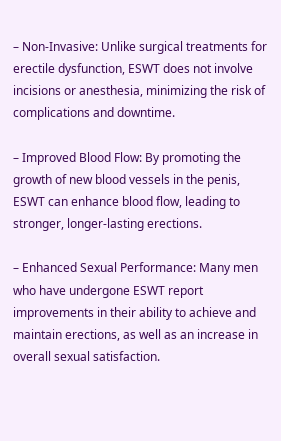– Non-Invasive: Unlike surgical treatments for erectile dysfunction, ESWT does not involve incisions or anesthesia, minimizing the risk of complications and downtime.

– Improved Blood Flow: By promoting the growth of new blood vessels in the penis, ESWT can enhance blood flow, leading to stronger, longer-lasting erections.

– Enhanced Sexual Performance: Many men who have undergone ESWT report improvements in their ability to achieve and maintain erections, as well as an increase in overall sexual satisfaction.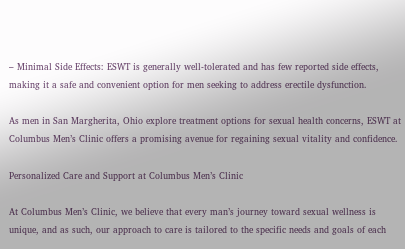– Minimal Side Effects: ESWT is generally well-tolerated and has few reported side effects, making it a safe and convenient option for men seeking to address erectile dysfunction.

As men in San Margherita, Ohio explore treatment options for sexual health concerns, ESWT at Columbus Men’s Clinic offers a promising avenue for regaining sexual vitality and confidence.

Personalized Care and Support at Columbus Men’s Clinic

At Columbus Men’s Clinic, we believe that every man’s journey toward sexual wellness is unique, and as such, our approach to care is tailored to the specific needs and goals of each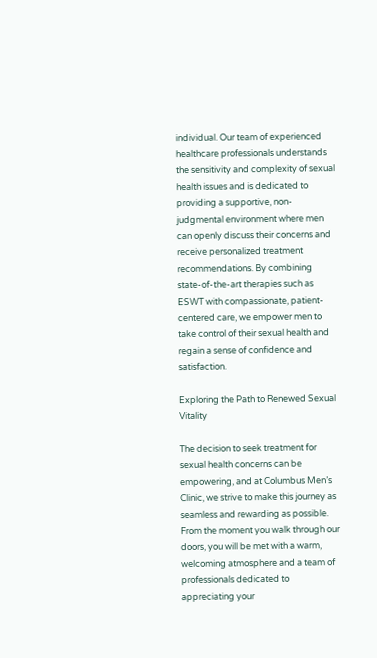individual. Our team of experienced healthcare professionals understands the sensitivity and complexity of sexual health issues and is dedicated to providing a supportive, non-judgmental environment where men can openly discuss their concerns and receive personalized treatment recommendations. By combining state-of-the-art therapies such as ESWT with compassionate, patient-centered care, we empower men to take control of their sexual health and regain a sense of confidence and satisfaction.

Exploring the Path to Renewed Sexual Vitality

The decision to seek treatment for sexual health concerns can be empowering, and at Columbus Men’s Clinic, we strive to make this journey as seamless and rewarding as possible. From the moment you walk through our doors, you will be met with a warm, welcoming atmosphere and a team of professionals dedicated to appreciating your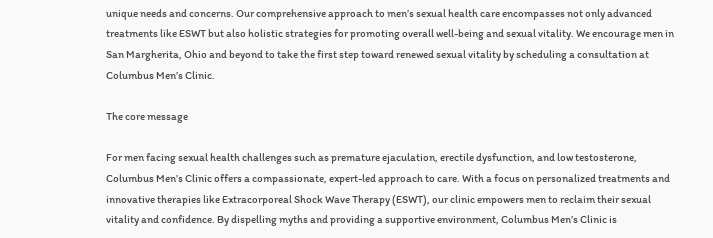unique needs and concerns. Our comprehensive approach to men’s sexual health care encompasses not only advanced treatments like ESWT but also holistic strategies for promoting overall well-being and sexual vitality. We encourage men in San Margherita, Ohio and beyond to take the first step toward renewed sexual vitality by scheduling a consultation at Columbus Men’s Clinic.

The core message

For men facing sexual health challenges such as premature ejaculation, erectile dysfunction, and low testosterone, Columbus Men’s Clinic offers a compassionate, expert-led approach to care. With a focus on personalized treatments and innovative therapies like Extracorporeal Shock Wave Therapy (ESWT), our clinic empowers men to reclaim their sexual vitality and confidence. By dispelling myths and providing a supportive environment, Columbus Men’s Clinic is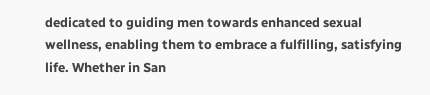dedicated to guiding men towards enhanced sexual wellness, enabling them to embrace a fulfilling, satisfying life. Whether in San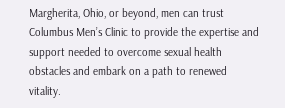Margherita, Ohio, or beyond, men can trust Columbus Men’s Clinic to provide the expertise and support needed to overcome sexual health obstacles and embark on a path to renewed vitality.